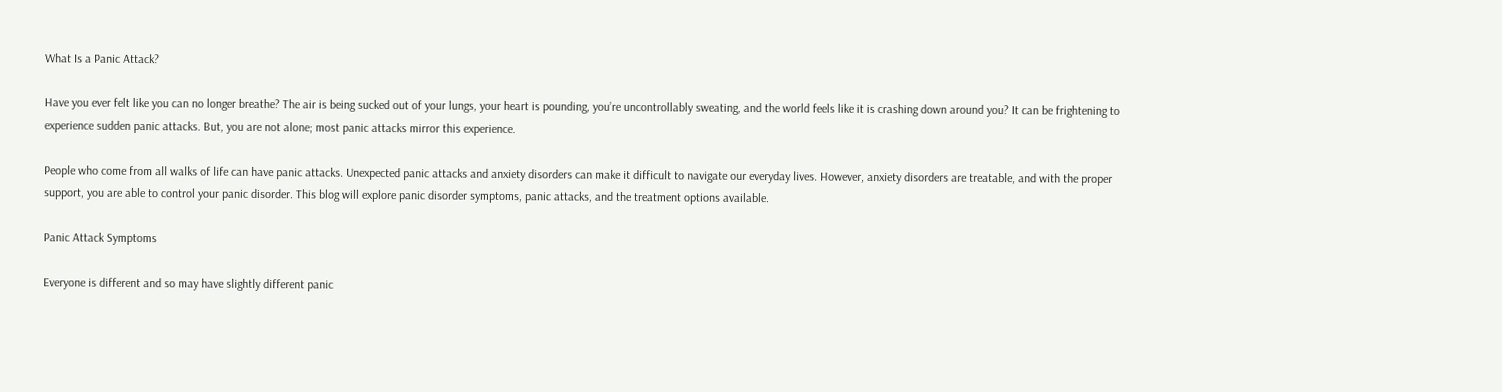What Is a Panic Attack?

Have you ever felt like you can no longer breathe? The air is being sucked out of your lungs, your heart is pounding, you’re uncontrollably sweating, and the world feels like it is crashing down around you? It can be frightening to experience sudden panic attacks. But, you are not alone; most panic attacks mirror this experience.

People who come from all walks of life can have panic attacks. Unexpected panic attacks and anxiety disorders can make it difficult to navigate our everyday lives. However, anxiety disorders are treatable, and with the proper support, you are able to control your panic disorder. This blog will explore panic disorder symptoms, panic attacks, and the treatment options available.

Panic Attack Symptoms

Everyone is different and so may have slightly different panic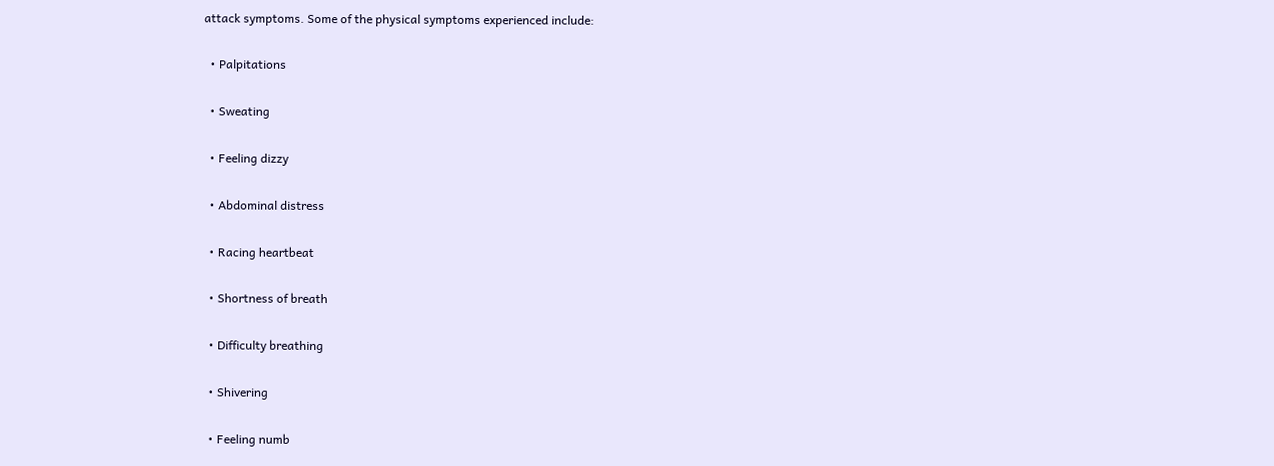attack symptoms. Some of the physical symptoms experienced include:

  • Palpitations

  • Sweating

  • Feeling dizzy

  • Abdominal distress

  • Racing heartbeat

  • Shortness of breath

  • Difficulty breathing

  • Shivering

  • Feeling numb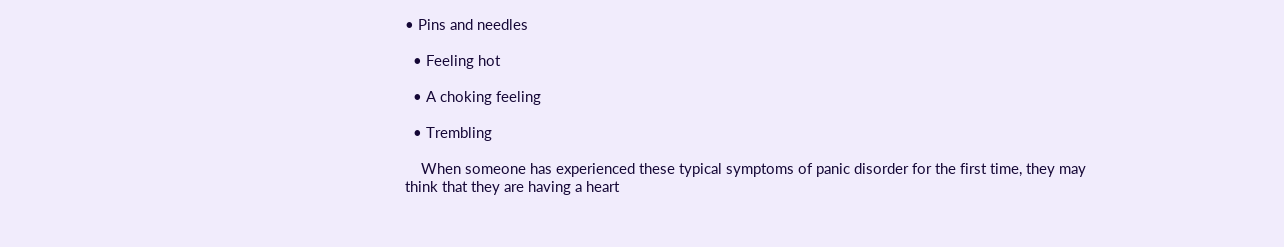• Pins and needles

  • Feeling hot

  • A choking feeling

  • Trembling

    When someone has experienced these typical symptoms of panic disorder for the first time, they may think that they are having a heart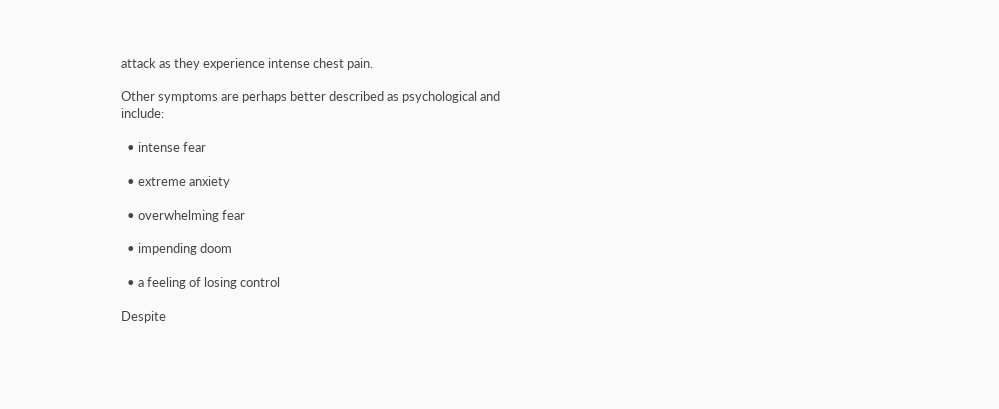attack as they experience intense chest pain.

Other symptoms are perhaps better described as psychological and include:

  • intense fear

  • extreme anxiety

  • overwhelming fear

  • impending doom

  • a feeling of losing control

Despite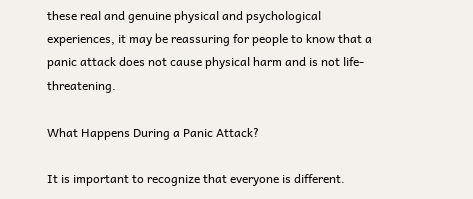these real and genuine physical and psychological experiences, it may be reassuring for people to know that a panic attack does not cause physical harm and is not life-threatening.

What Happens During a Panic Attack?

It is important to recognize that everyone is different.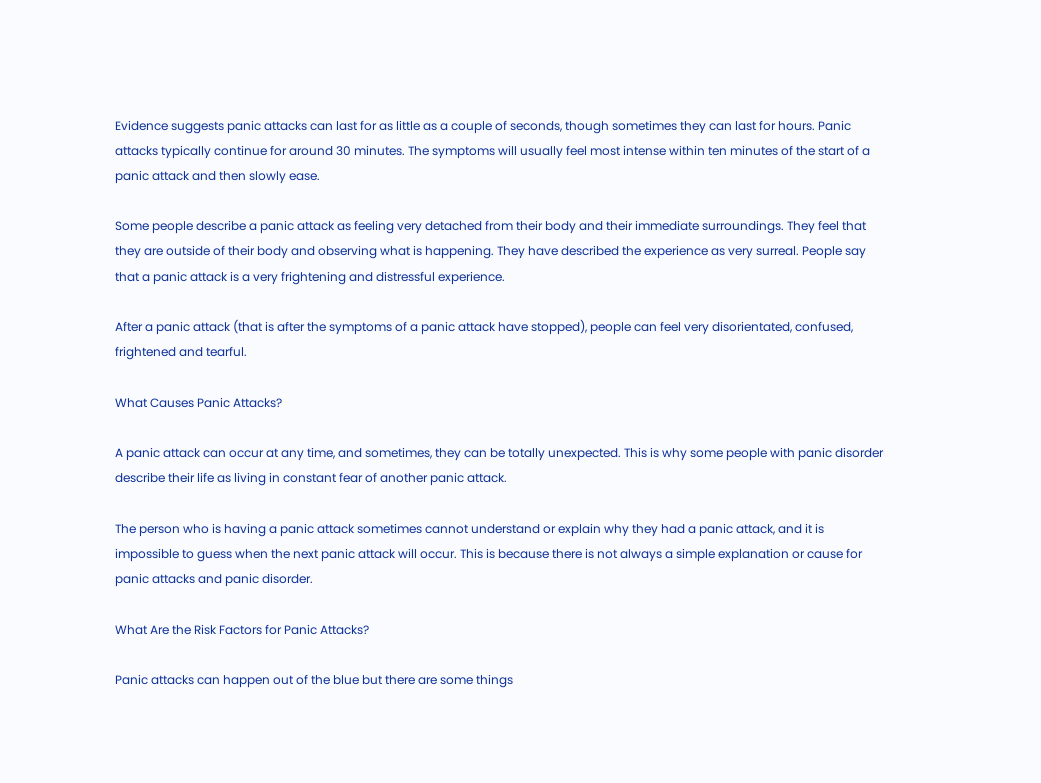Evidence suggests panic attacks can last for as little as a couple of seconds, though sometimes they can last for hours. Panic attacks typically continue for around 30 minutes. The symptoms will usually feel most intense within ten minutes of the start of a panic attack and then slowly ease.

Some people describe a panic attack as feeling very detached from their body and their immediate surroundings. They feel that they are outside of their body and observing what is happening. They have described the experience as very surreal. People say that a panic attack is a very frightening and distressful experience.

After a panic attack (that is after the symptoms of a panic attack have stopped), people can feel very disorientated, confused, frightened and tearful.

What Causes Panic Attacks?

A panic attack can occur at any time, and sometimes, they can be totally unexpected. This is why some people with panic disorder describe their life as living in constant fear of another panic attack.

The person who is having a panic attack sometimes cannot understand or explain why they had a panic attack, and it is impossible to guess when the next panic attack will occur. This is because there is not always a simple explanation or cause for panic attacks and panic disorder.

What Are the Risk Factors for Panic Attacks?

Panic attacks can happen out of the blue but there are some things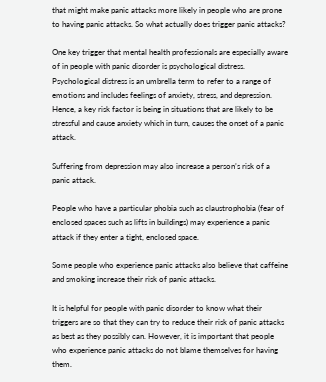that might make panic attacks more likely in people who are prone to having panic attacks. So what actually does trigger panic attacks?

One key trigger that mental health professionals are especially aware of in people with panic disorder is psychological distress. Psychological distress is an umbrella term to refer to a range of emotions and includes feelings of anxiety, stress, and depression. Hence, a key risk factor is being in situations that are likely to be stressful and cause anxiety which in turn, causes the onset of a panic attack.

Suffering from depression may also increase a person’s risk of a panic attack.

People who have a particular phobia such as claustrophobia (fear of enclosed spaces such as lifts in buildings) may experience a panic attack if they enter a tight, enclosed space.

Some people who experience panic attacks also believe that caffeine and smoking increase their risk of panic attacks.

It is helpful for people with panic disorder to know what their triggers are so that they can try to reduce their risk of panic attacks as best as they possibly can. However, it is important that people who experience panic attacks do not blame themselves for having them.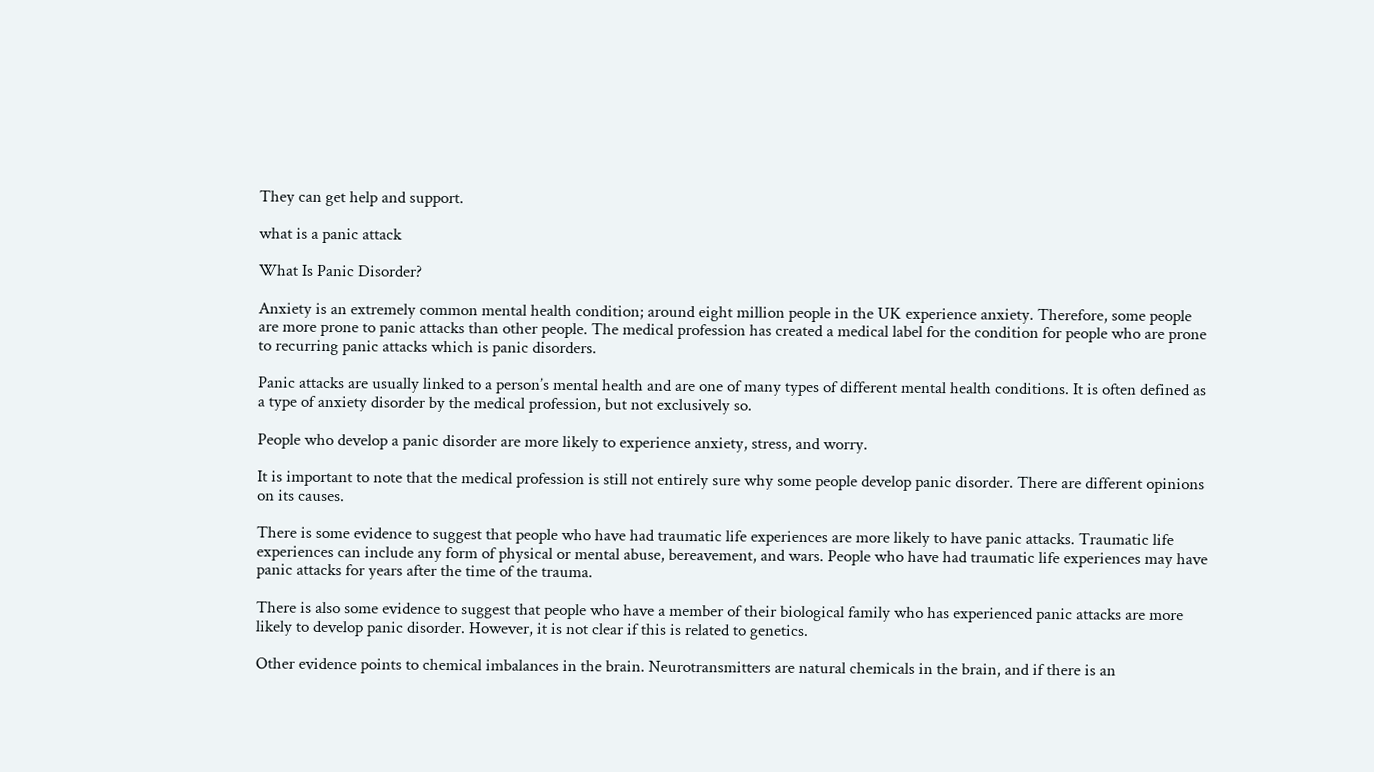They can get help and support.

what is a panic attack

What Is Panic Disorder?

Anxiety is an extremely common mental health condition; around eight million people in the UK experience anxiety. Therefore, some people are more prone to panic attacks than other people. The medical profession has created a medical label for the condition for people who are prone to recurring panic attacks which is panic disorders.

Panic attacks are usually linked to a person’s mental health and are one of many types of different mental health conditions. It is often defined as a type of anxiety disorder by the medical profession, but not exclusively so.

People who develop a panic disorder are more likely to experience anxiety, stress, and worry.

It is important to note that the medical profession is still not entirely sure why some people develop panic disorder. There are different opinions on its causes.

There is some evidence to suggest that people who have had traumatic life experiences are more likely to have panic attacks. Traumatic life experiences can include any form of physical or mental abuse, bereavement, and wars. People who have had traumatic life experiences may have panic attacks for years after the time of the trauma.

There is also some evidence to suggest that people who have a member of their biological family who has experienced panic attacks are more likely to develop panic disorder. However, it is not clear if this is related to genetics.

Other evidence points to chemical imbalances in the brain. Neurotransmitters are natural chemicals in the brain, and if there is an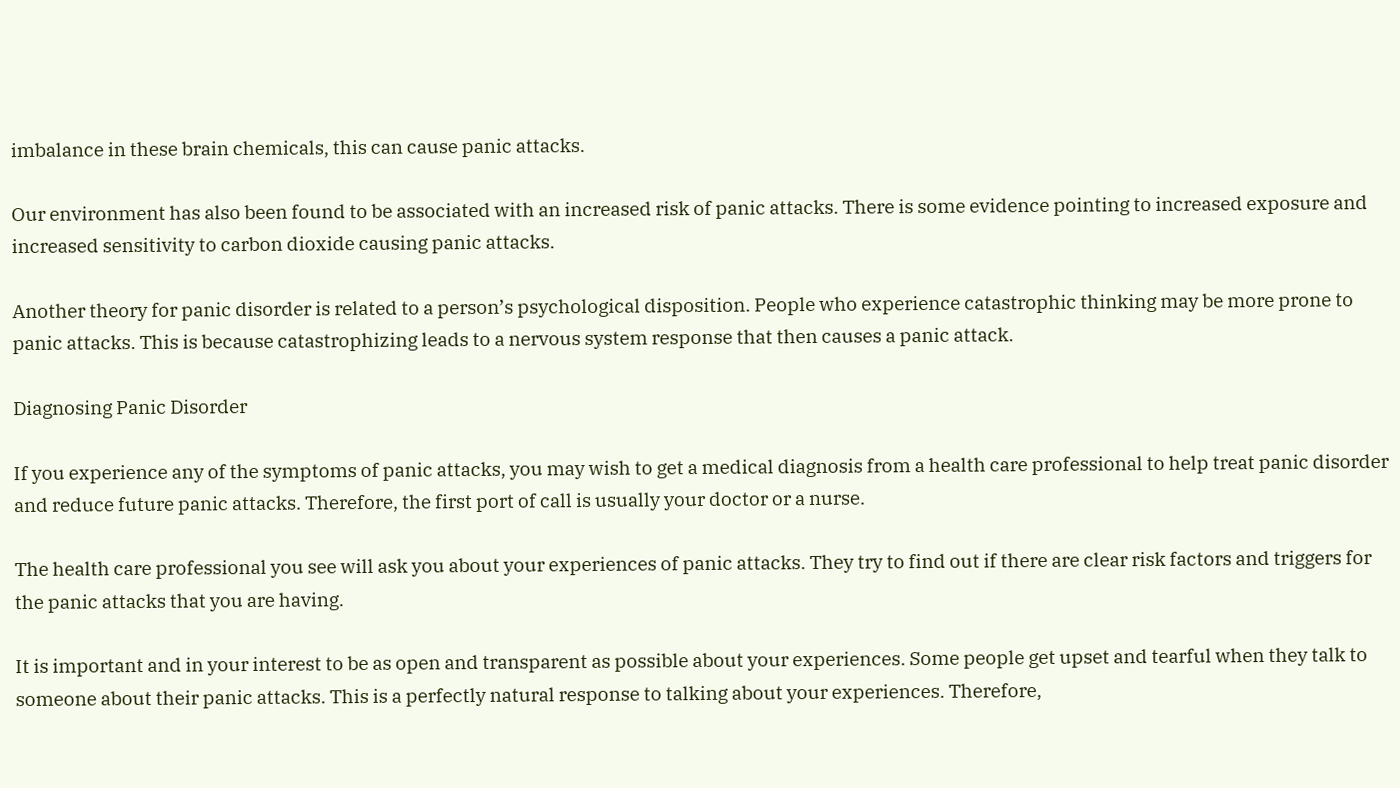imbalance in these brain chemicals, this can cause panic attacks.

Our environment has also been found to be associated with an increased risk of panic attacks. There is some evidence pointing to increased exposure and increased sensitivity to carbon dioxide causing panic attacks.

Another theory for panic disorder is related to a person’s psychological disposition. People who experience catastrophic thinking may be more prone to panic attacks. This is because catastrophizing leads to a nervous system response that then causes a panic attack.

Diagnosing Panic Disorder

If you experience any of the symptoms of panic attacks, you may wish to get a medical diagnosis from a health care professional to help treat panic disorder and reduce future panic attacks. Therefore, the first port of call is usually your doctor or a nurse.

The health care professional you see will ask you about your experiences of panic attacks. They try to find out if there are clear risk factors and triggers for the panic attacks that you are having.

It is important and in your interest to be as open and transparent as possible about your experiences. Some people get upset and tearful when they talk to someone about their panic attacks. This is a perfectly natural response to talking about your experiences. Therefore,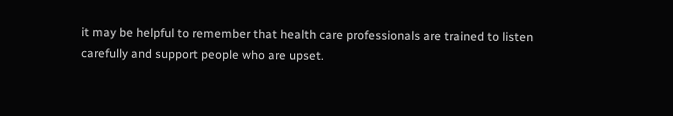it may be helpful to remember that health care professionals are trained to listen carefully and support people who are upset.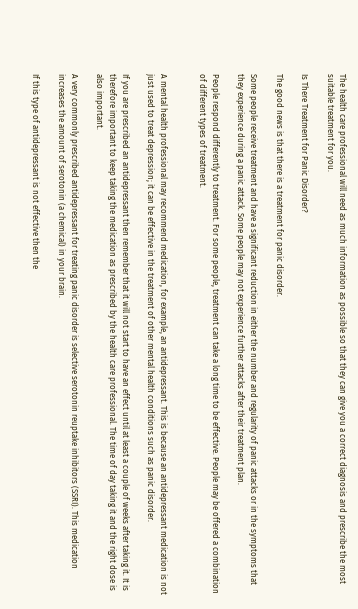The health care professional will need as much information as possible so that they can give you a correct diagnosis and prescribe the most suitable treatment for you.

Is There Treatment for Panic Disorder?

The good news is that there is a treatment for panic disorder.

Some people receive treatment and have a significant reduction in either the number and regularity of panic attacks or in the symptoms that they experience during a panic attack. Some people may not experience further attacks after their treatment plan.

People respond differently to treatment. For some people, treatment can take a long time to be effective. People may be offered a combination of different types of treatment.


A mental health professional may recommend medication, for example, an antidepressant. This is because an antidepressant medication is not just used to treat depression; it can be effective in the treatment of other mental health conditions such as panic disorder.

If you are prescribed an antidepressant then remember that it will not start to have an effect until at least a couple of weeks after taking it. It is therefore important to keep taking the medication as prescribed by the health care professional. The time of day taking it and the right dose is also important.

A very commonly prescribed antidepressant for treating panic disorder is selective serotonin reuptake inhibitors (SSRI). This medication increases the amount of serotonin (a chemical) in your brain.

If this type of antidepressant is not effective then the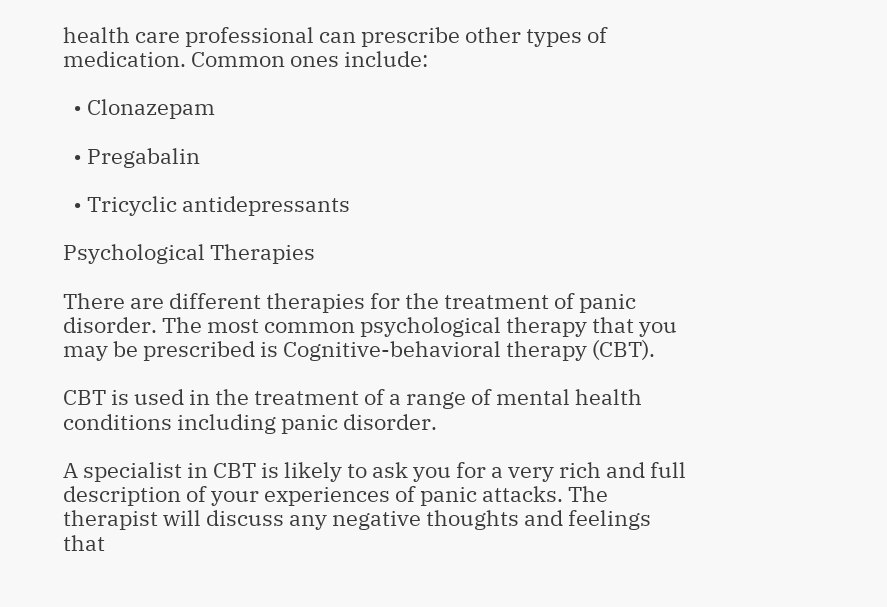health care professional can prescribe other types of medication. Common ones include:

  • Clonazepam

  • Pregabalin

  • Tricyclic antidepressants

Psychological Therapies

There are different therapies for the treatment of panic disorder. The most common psychological therapy that you may be prescribed is Cognitive-behavioral therapy (CBT).

CBT is used in the treatment of a range of mental health conditions including panic disorder.

A specialist in CBT is likely to ask you for a very rich and full description of your experiences of panic attacks. The therapist will discuss any negative thoughts and feelings that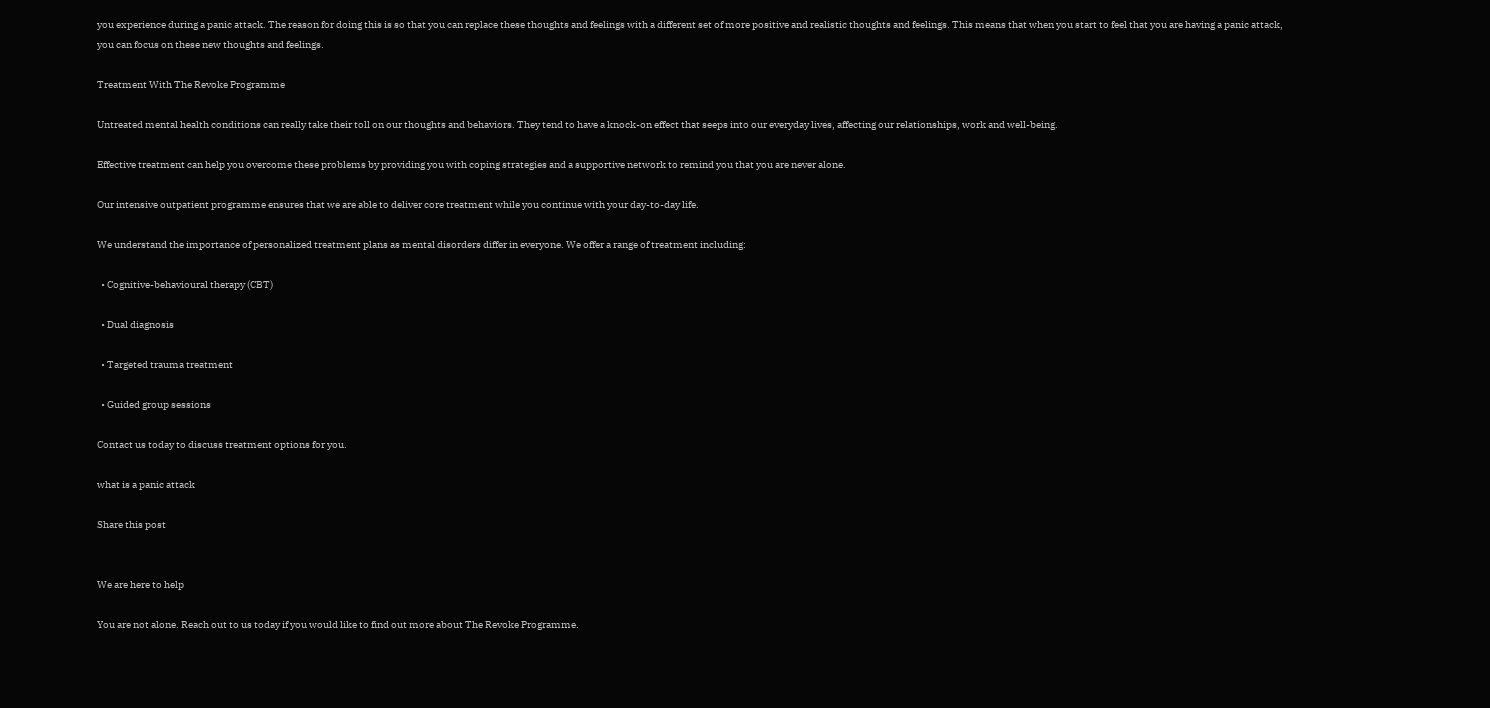you experience during a panic attack. The reason for doing this is so that you can replace these thoughts and feelings with a different set of more positive and realistic thoughts and feelings. This means that when you start to feel that you are having a panic attack, you can focus on these new thoughts and feelings.

Treatment With The Revoke Programme

Untreated mental health conditions can really take their toll on our thoughts and behaviors. They tend to have a knock-on effect that seeps into our everyday lives, affecting our relationships, work and well-being.

Effective treatment can help you overcome these problems by providing you with coping strategies and a supportive network to remind you that you are never alone.

Our intensive outpatient programme ensures that we are able to deliver core treatment while you continue with your day-to-day life.

We understand the importance of personalized treatment plans as mental disorders differ in everyone. We offer a range of treatment including:

  • Cognitive-behavioural therapy (CBT)

  • Dual diagnosis

  • Targeted trauma treatment

  • Guided group sessions

Contact us today to discuss treatment options for you.

what is a panic attack

Share this post


We are here to help

You are not alone. Reach out to us today if you would like to find out more about The Revoke Programme.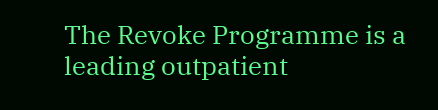The Revoke Programme is a leading outpatient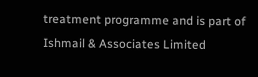treatment programme and is part of Ishmail & Associates Limited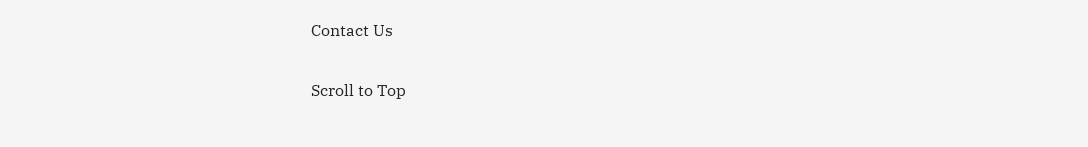Contact Us

Scroll to Top